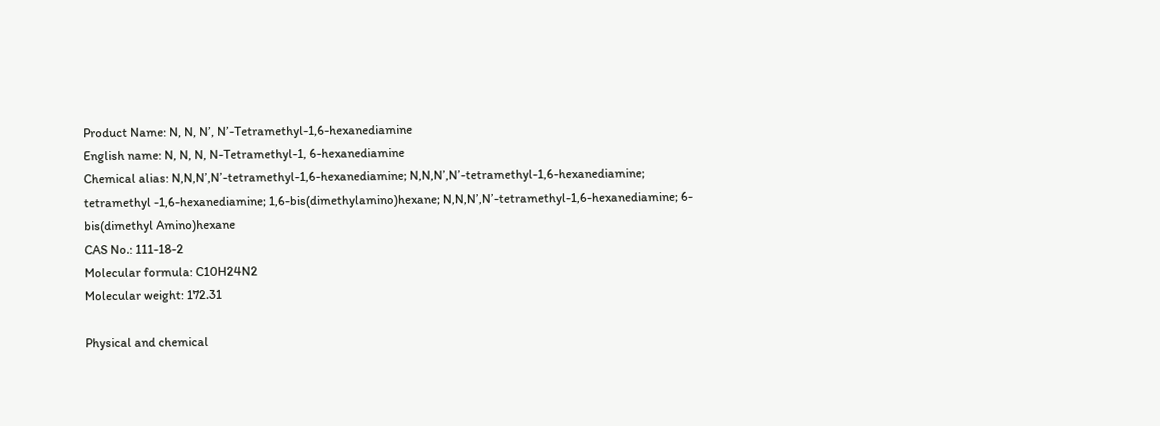Product Name: N, N, N’, N’-Tetramethyl-1,6-hexanediamine
English name: N, N, N, N-Tetramethyl-1, 6-hexanediamine
Chemical alias: N,N,N’,N’-tetramethyl-1,6-hexanediamine; N,N,N’,N’-tetramethyl-1,6-hexanediamine; tetramethyl -1,6-hexanediamine; 1,6-bis(dimethylamino)hexane; N,N,N’,N’-tetramethyl-1,6-hexanediamine; 6-bis(dimethyl Amino)hexane
CAS No.: 111-18-2
Molecular formula: C10H24N2
Molecular weight: 172.31

Physical and chemical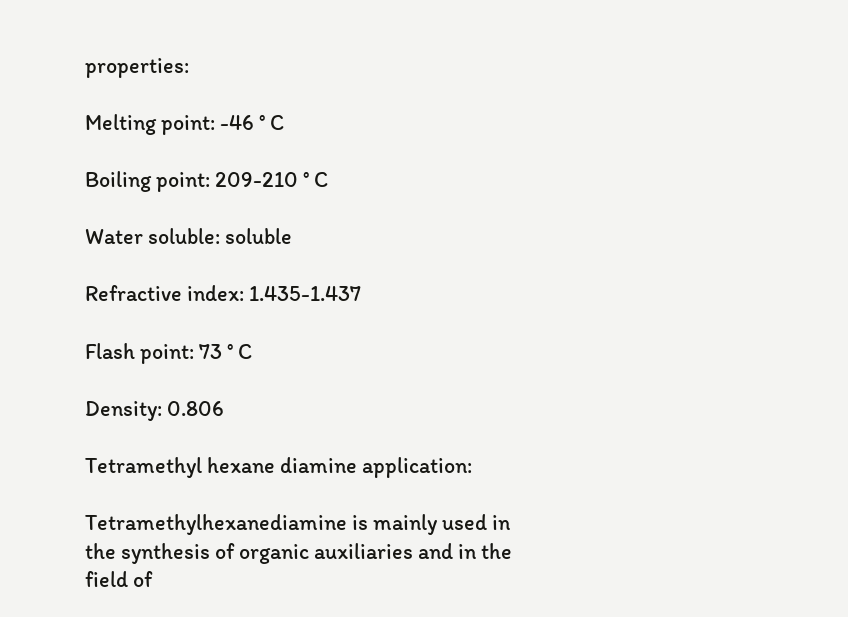properties:

Melting point: -46 ° C

Boiling point: 209-210 ° C

Water soluble: soluble

Refractive index: 1.435-1.437

Flash point: 73 ° C

Density: 0.806

Tetramethyl hexane diamine application:

Tetramethylhexanediamine is mainly used in the synthesis of organic auxiliaries and in the field of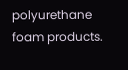polyurethane foam products.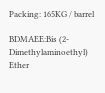Packing: 165KG / barrel

BDMAEE:Bis (2-Dimethylaminoethyl) Ether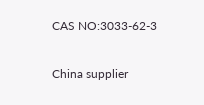CAS NO:3033-62-3

China supplier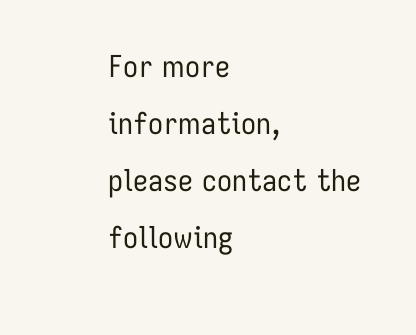For more information, please contact the following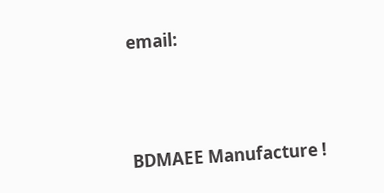email:




BDMAEE Manufacture !